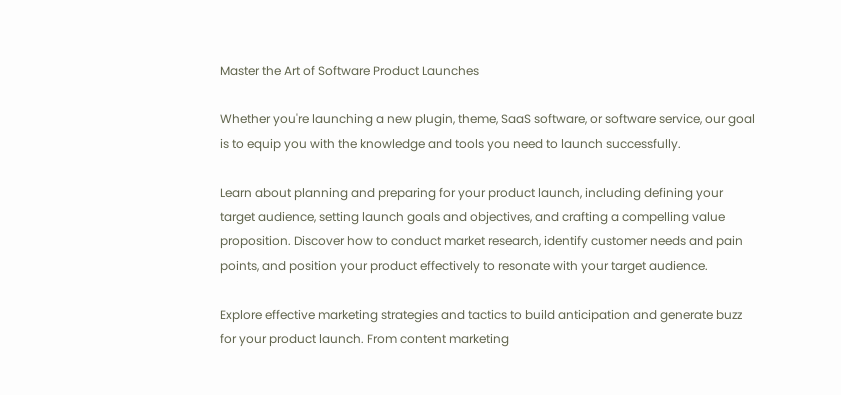Master the Art of Software Product Launches

Whether you're launching a new plugin, theme, SaaS software, or software service, our goal is to equip you with the knowledge and tools you need to launch successfully.

Learn about planning and preparing for your product launch, including defining your target audience, setting launch goals and objectives, and crafting a compelling value proposition. Discover how to conduct market research, identify customer needs and pain points, and position your product effectively to resonate with your target audience.

Explore effective marketing strategies and tactics to build anticipation and generate buzz for your product launch. From content marketing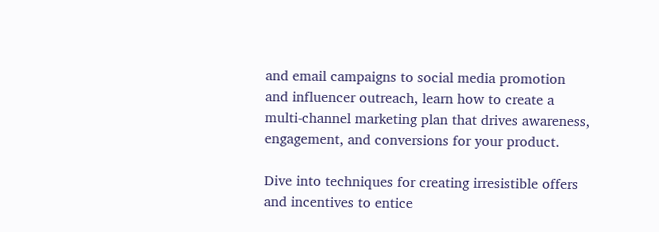and email campaigns to social media promotion and influencer outreach, learn how to create a multi-channel marketing plan that drives awareness, engagement, and conversions for your product.

Dive into techniques for creating irresistible offers and incentives to entice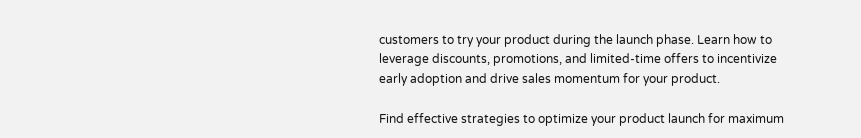customers to try your product during the launch phase. Learn how to leverage discounts, promotions, and limited-time offers to incentivize early adoption and drive sales momentum for your product.

Find effective strategies to optimize your product launch for maximum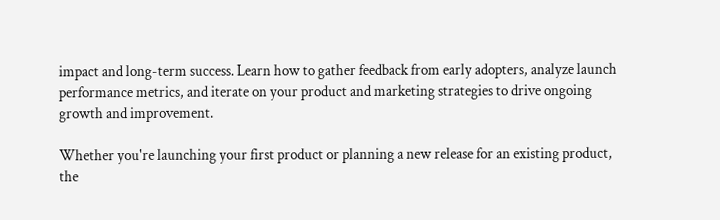impact and long-term success. Learn how to gather feedback from early adopters, analyze launch performance metrics, and iterate on your product and marketing strategies to drive ongoing growth and improvement.

Whether you're launching your first product or planning a new release for an existing product, the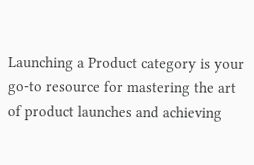Launching a Product category is your go-to resource for mastering the art of product launches and achieving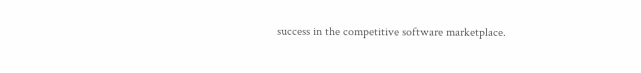success in the competitive software marketplace.